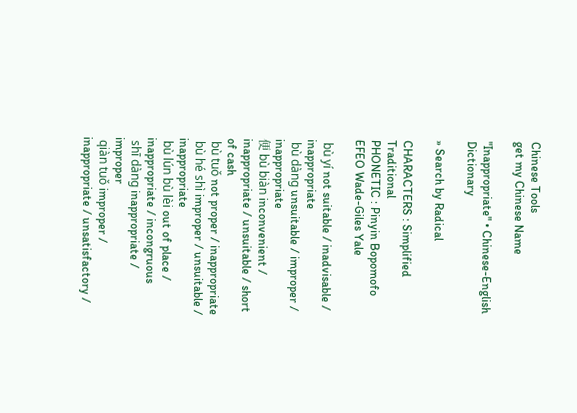Chinese Tools
get my Chinese Name

"Inappropriate" • Chinese-English Dictionary

» Search by Radical

CHARACTERS : Simplified Traditional
PHONETIC : Pinyin Bopomofo EFEO Wade-Giles Yale

 bù yí not suitable / inadvisable / inappropriate
 bù dàng unsuitable / improper / inappropriate
便 bù biàn inconvenient / inappropriate / unsuitable / short of cash
 bù tuǒ not proper / inappropriate
 bù hé shì improper / unsuitable / inappropriate
 bù lún bù lèi out of place / inappropriate / incongruous
 shī dàng inappropriate / improper
 qiàn tuǒ improper / inappropriate / unsatisfactory /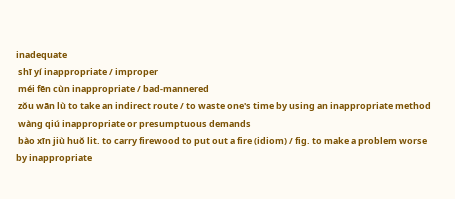inadequate
 shī yí inappropriate / improper
 méi fēn cùn inappropriate / bad-mannered
 zǒu wān lù to take an indirect route / to waste one's time by using an inappropriate method
 wàng qiú inappropriate or presumptuous demands
 bào xīn jiù huǒ lit. to carry firewood to put out a fire (idiom) / fig. to make a problem worse by inappropriate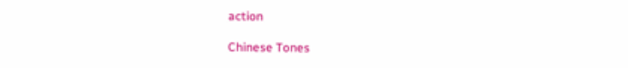action

Chinese Tones